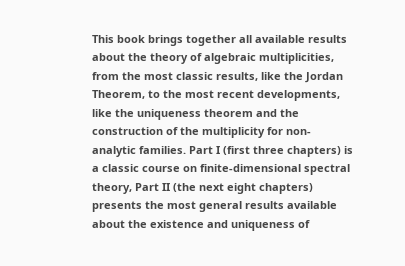This book brings together all available results about the theory of algebraic multiplicities, from the most classic results, like the Jordan Theorem, to the most recent developments, like the uniqueness theorem and the construction of the multiplicity for non-analytic families. Part I (first three chapters) is a classic course on finite-dimensional spectral theory, Part II (the next eight chapters) presents the most general results available about the existence and uniqueness of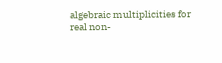algebraic multiplicities for real non-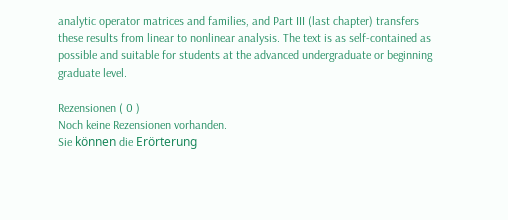analytic operator matrices and families, and Part III (last chapter) transfers these results from linear to nonlinear analysis. The text is as self-contained as possible and suitable for students at the advanced undergraduate or beginning graduate level.

Rezensionen ( 0 )
Noch keine Rezensionen vorhanden.
Sie können die Erörterung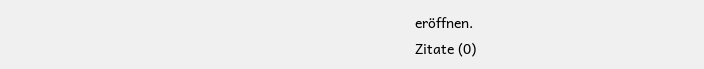eröffnen.
Zitate (0)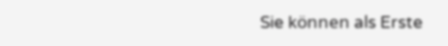Sie können als Erste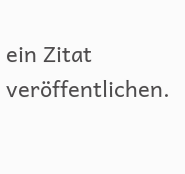ein Zitat veröffentlichen.